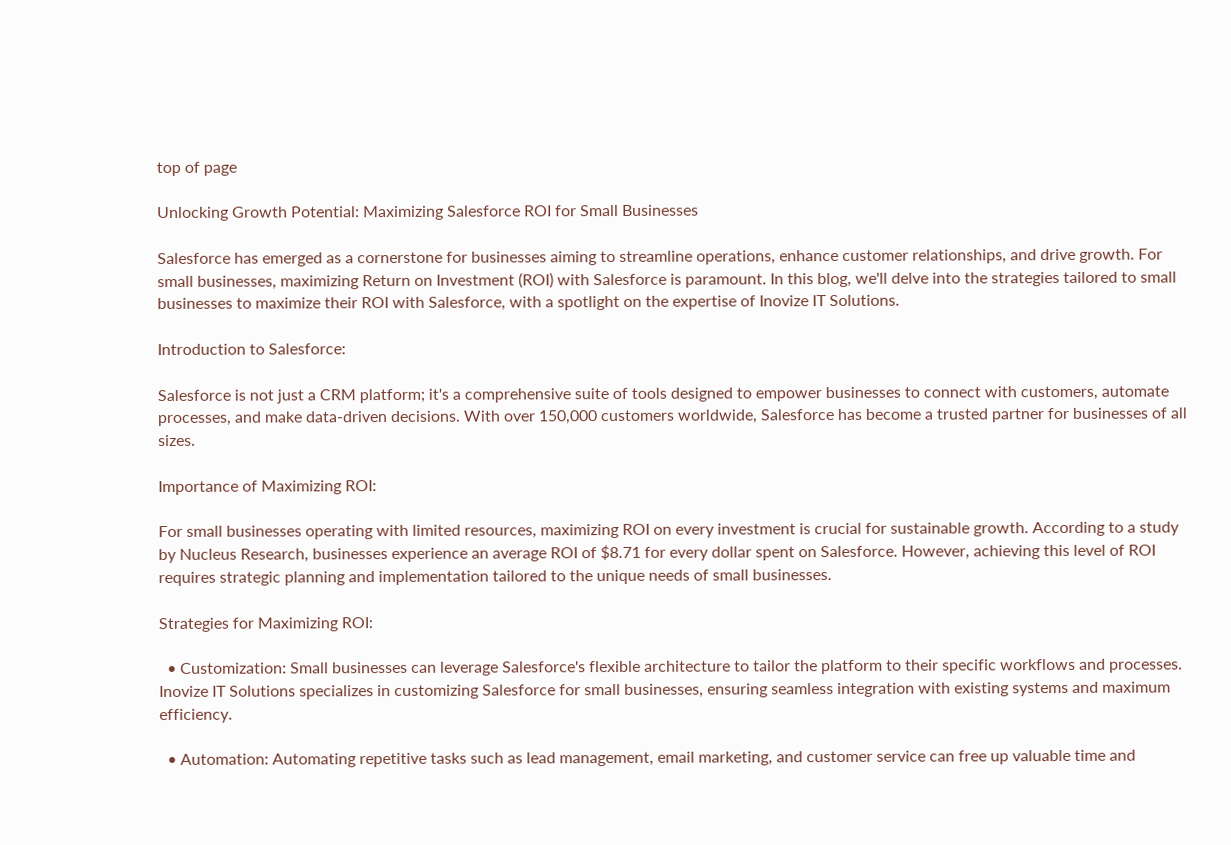top of page

Unlocking Growth Potential: Maximizing Salesforce ROI for Small Businesses

Salesforce has emerged as a cornerstone for businesses aiming to streamline operations, enhance customer relationships, and drive growth. For small businesses, maximizing Return on Investment (ROI) with Salesforce is paramount. In this blog, we'll delve into the strategies tailored to small businesses to maximize their ROI with Salesforce, with a spotlight on the expertise of Inovize IT Solutions.

Introduction to Salesforce:

Salesforce is not just a CRM platform; it's a comprehensive suite of tools designed to empower businesses to connect with customers, automate processes, and make data-driven decisions. With over 150,000 customers worldwide, Salesforce has become a trusted partner for businesses of all sizes.

Importance of Maximizing ROI:

For small businesses operating with limited resources, maximizing ROI on every investment is crucial for sustainable growth. According to a study by Nucleus Research, businesses experience an average ROI of $8.71 for every dollar spent on Salesforce. However, achieving this level of ROI requires strategic planning and implementation tailored to the unique needs of small businesses.

Strategies for Maximizing ROI:

  • Customization: Small businesses can leverage Salesforce's flexible architecture to tailor the platform to their specific workflows and processes. Inovize IT Solutions specializes in customizing Salesforce for small businesses, ensuring seamless integration with existing systems and maximum efficiency.

  • Automation: Automating repetitive tasks such as lead management, email marketing, and customer service can free up valuable time and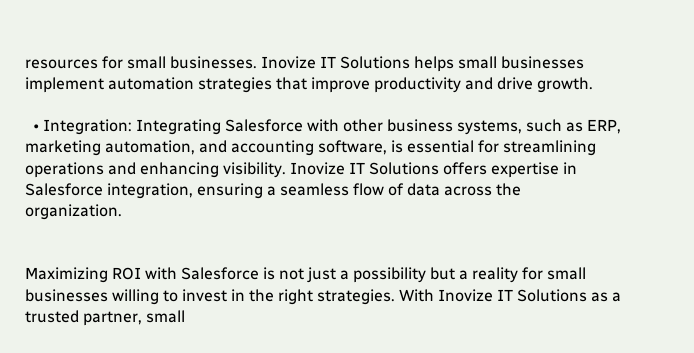resources for small businesses. Inovize IT Solutions helps small businesses implement automation strategies that improve productivity and drive growth.

  • Integration: Integrating Salesforce with other business systems, such as ERP, marketing automation, and accounting software, is essential for streamlining operations and enhancing visibility. Inovize IT Solutions offers expertise in Salesforce integration, ensuring a seamless flow of data across the organization.


Maximizing ROI with Salesforce is not just a possibility but a reality for small businesses willing to invest in the right strategies. With Inovize IT Solutions as a trusted partner, small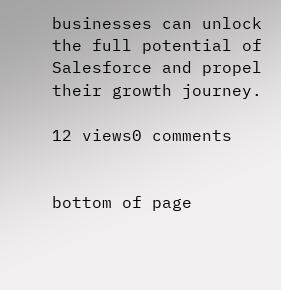businesses can unlock the full potential of Salesforce and propel their growth journey.

12 views0 comments


bottom of page